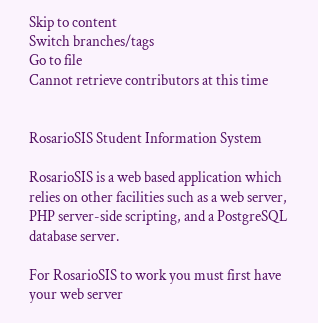Skip to content
Switch branches/tags
Go to file
Cannot retrieve contributors at this time


RosarioSIS Student Information System

RosarioSIS is a web based application which relies on other facilities such as a web server, PHP server-side scripting, and a PostgreSQL database server.

For RosarioSIS to work you must first have your web server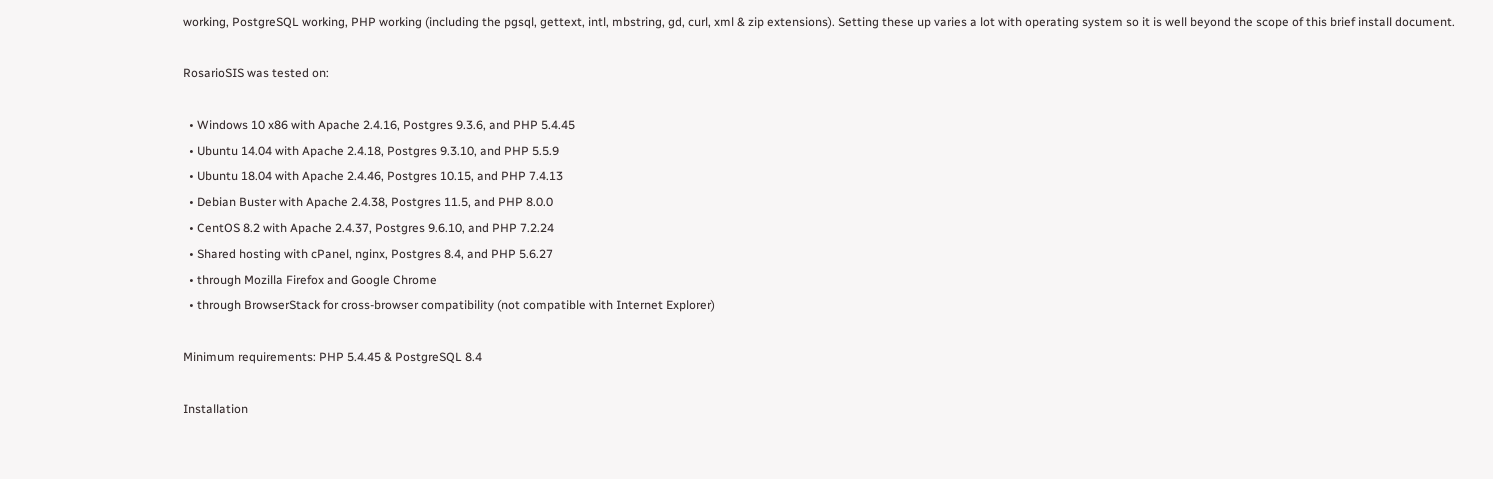working, PostgreSQL working, PHP working (including the pgsql, gettext, intl, mbstring, gd, curl, xml & zip extensions). Setting these up varies a lot with operating system so it is well beyond the scope of this brief install document.

RosarioSIS was tested on:

  • Windows 10 x86 with Apache 2.4.16, Postgres 9.3.6, and PHP 5.4.45
  • Ubuntu 14.04 with Apache 2.4.18, Postgres 9.3.10, and PHP 5.5.9
  • Ubuntu 18.04 with Apache 2.4.46, Postgres 10.15, and PHP 7.4.13
  • Debian Buster with Apache 2.4.38, Postgres 11.5, and PHP 8.0.0
  • CentOS 8.2 with Apache 2.4.37, Postgres 9.6.10, and PHP 7.2.24
  • Shared hosting with cPanel, nginx, Postgres 8.4, and PHP 5.6.27
  • through Mozilla Firefox and Google Chrome
  • through BrowserStack for cross-browser compatibility (not compatible with Internet Explorer)

Minimum requirements: PHP 5.4.45 & PostgreSQL 8.4

Installation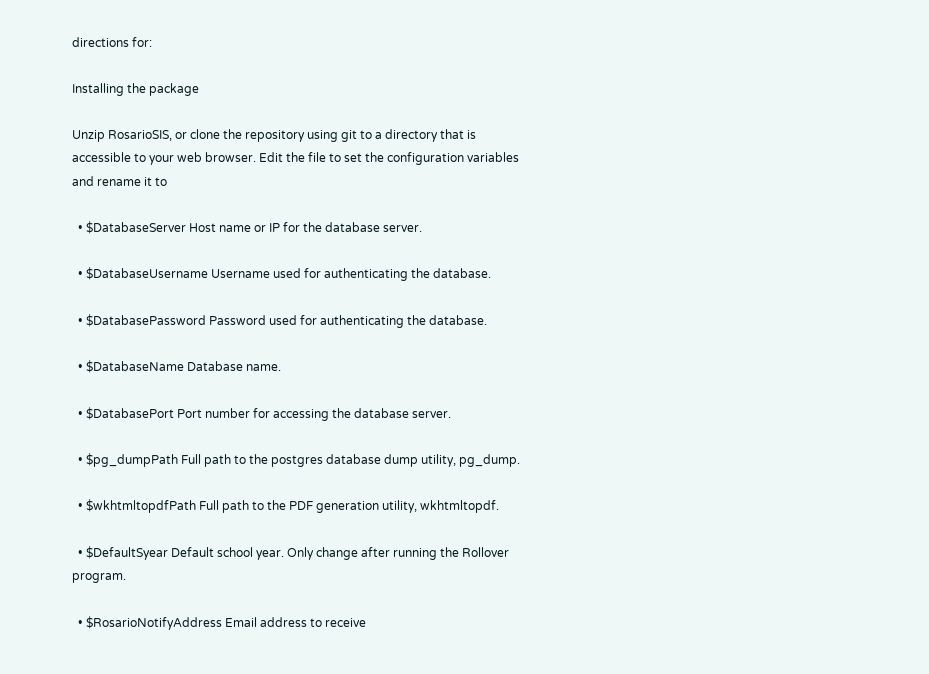directions for:

Installing the package

Unzip RosarioSIS, or clone the repository using git to a directory that is accessible to your web browser. Edit the file to set the configuration variables and rename it to

  • $DatabaseServer Host name or IP for the database server.

  • $DatabaseUsername Username used for authenticating the database.

  • $DatabasePassword Password used for authenticating the database.

  • $DatabaseName Database name.

  • $DatabasePort Port number for accessing the database server.

  • $pg_dumpPath Full path to the postgres database dump utility, pg_dump.

  • $wkhtmltopdfPath Full path to the PDF generation utility, wkhtmltopdf.

  • $DefaultSyear Default school year. Only change after running the Rollover program.

  • $RosarioNotifyAddress Email address to receive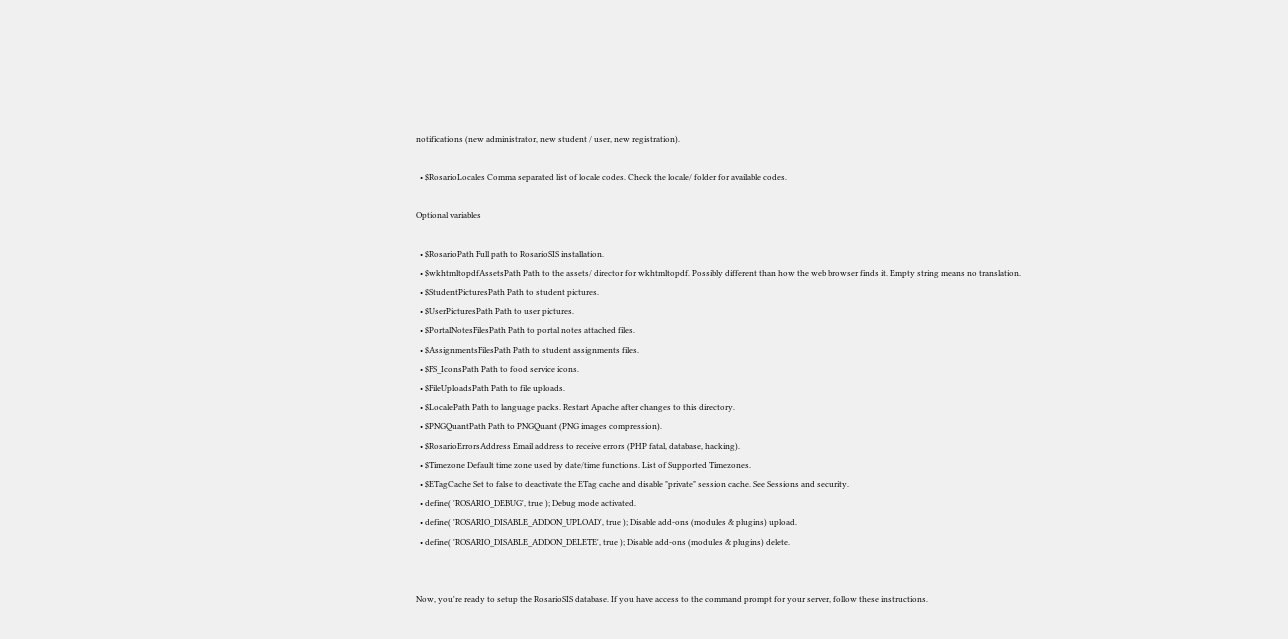notifications (new administrator, new student / user, new registration).

  • $RosarioLocales Comma separated list of locale codes. Check the locale/ folder for available codes.

Optional variables

  • $RosarioPath Full path to RosarioSIS installation.
  • $wkhtmltopdfAssetsPath Path to the assets/ director for wkhtmltopdf. Possibly different than how the web browser finds it. Empty string means no translation.
  • $StudentPicturesPath Path to student pictures.
  • $UserPicturesPath Path to user pictures.
  • $PortalNotesFilesPath Path to portal notes attached files.
  • $AssignmentsFilesPath Path to student assignments files.
  • $FS_IconsPath Path to food service icons.
  • $FileUploadsPath Path to file uploads.
  • $LocalePath Path to language packs. Restart Apache after changes to this directory.
  • $PNGQuantPath Path to PNGQuant (PNG images compression).
  • $RosarioErrorsAddress Email address to receive errors (PHP fatal, database, hacking).
  • $Timezone Default time zone used by date/time functions. List of Supported Timezones.
  • $ETagCache Set to false to deactivate the ETag cache and disable "private" session cache. See Sessions and security.
  • define( 'ROSARIO_DEBUG', true ); Debug mode activated.
  • define( 'ROSARIO_DISABLE_ADDON_UPLOAD', true ); Disable add-ons (modules & plugins) upload.
  • define( 'ROSARIO_DISABLE_ADDON_DELETE', true ); Disable add-ons (modules & plugins) delete.


Now, you're ready to setup the RosarioSIS database. If you have access to the command prompt for your server, follow these instructions.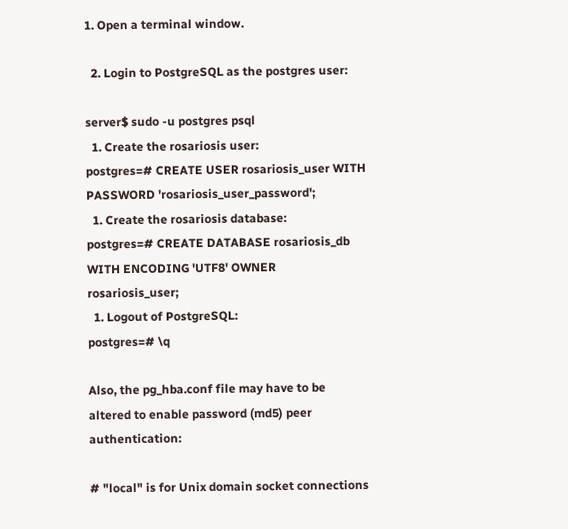1. Open a terminal window.

  2. Login to PostgreSQL as the postgres user:

server$ sudo -u postgres psql
  1. Create the rosariosis user:
postgres=# CREATE USER rosariosis_user WITH PASSWORD 'rosariosis_user_password';
  1. Create the rosariosis database:
postgres=# CREATE DATABASE rosariosis_db WITH ENCODING 'UTF8' OWNER rosariosis_user;
  1. Logout of PostgreSQL:
postgres=# \q

Also, the pg_hba.conf file may have to be altered to enable password (md5) peer authentication:

# "local" is for Unix domain socket connections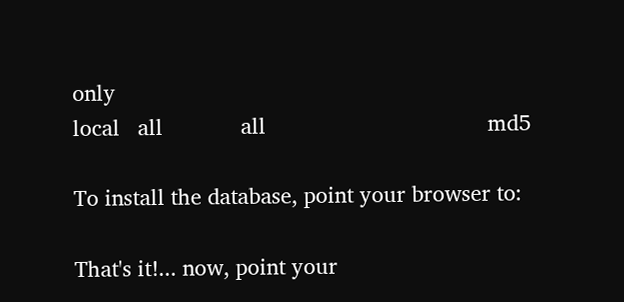only
local   all             all                                     md5

To install the database, point your browser to:

That's it!... now, point your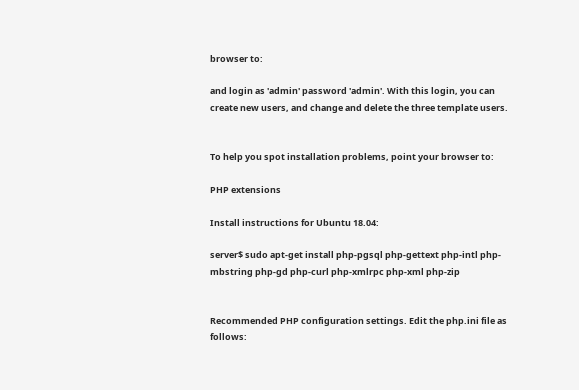browser to:

and login as 'admin' password 'admin'. With this login, you can create new users, and change and delete the three template users.


To help you spot installation problems, point your browser to:

PHP extensions

Install instructions for Ubuntu 18.04:

server$ sudo apt-get install php-pgsql php-gettext php-intl php-mbstring php-gd php-curl php-xmlrpc php-xml php-zip


Recommended PHP configuration settings. Edit the php.ini file as follows: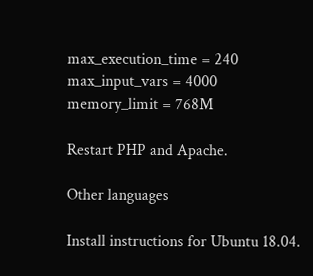max_execution_time = 240
max_input_vars = 4000
memory_limit = 768M

Restart PHP and Apache.

Other languages

Install instructions for Ubuntu 18.04.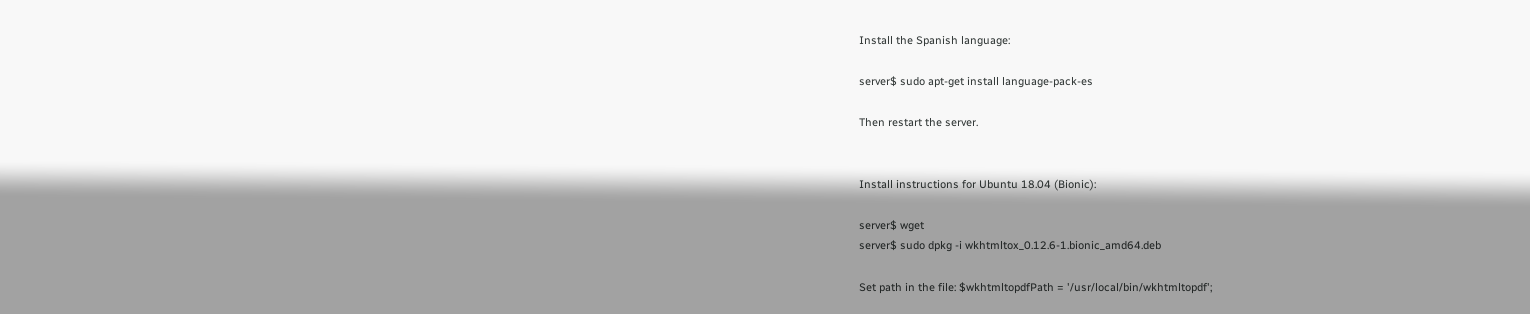Install the Spanish language:

server$ sudo apt-get install language-pack-es

Then restart the server.


Install instructions for Ubuntu 18.04 (Bionic):

server$ wget
server$ sudo dpkg -i wkhtmltox_0.12.6-1.bionic_amd64.deb

Set path in the file: $wkhtmltopdfPath = '/usr/local/bin/wkhtmltopdf';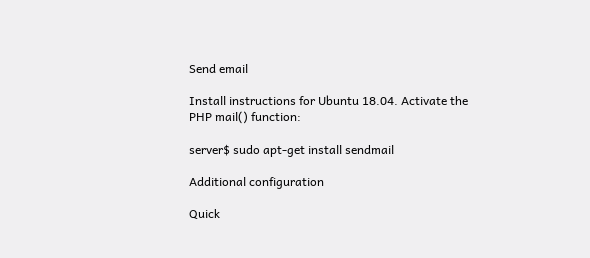Send email

Install instructions for Ubuntu 18.04. Activate the PHP mail() function:

server$ sudo apt-get install sendmail

Additional configuration

Quick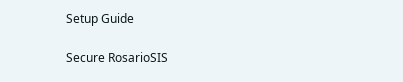Setup Guide

Secure RosarioSIS